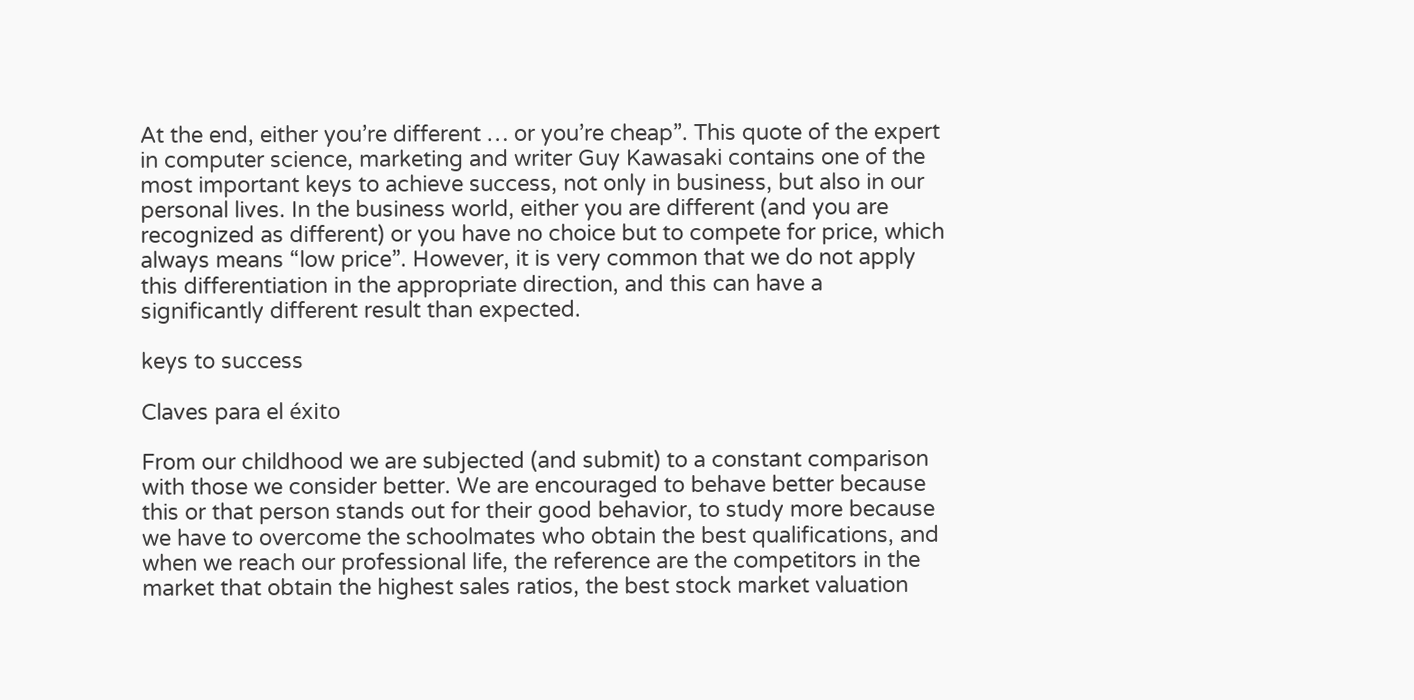At the end, either you’re different … or you’re cheap”. This quote of the expert in computer science, marketing and writer Guy Kawasaki contains one of the most important keys to achieve success, not only in business, but also in our personal lives. In the business world, either you are different (and you are recognized as different) or you have no choice but to compete for price, which always means “low price”. However, it is very common that we do not apply this differentiation in the appropriate direction, and this can have a significantly different result than expected.

keys to success

Claves para el éxito

From our childhood we are subjected (and submit) to a constant comparison with those we consider better. We are encouraged to behave better because this or that person stands out for their good behavior, to study more because we have to overcome the schoolmates who obtain the best qualifications, and when we reach our professional life, the reference are the competitors in the market that obtain the highest sales ratios, the best stock market valuation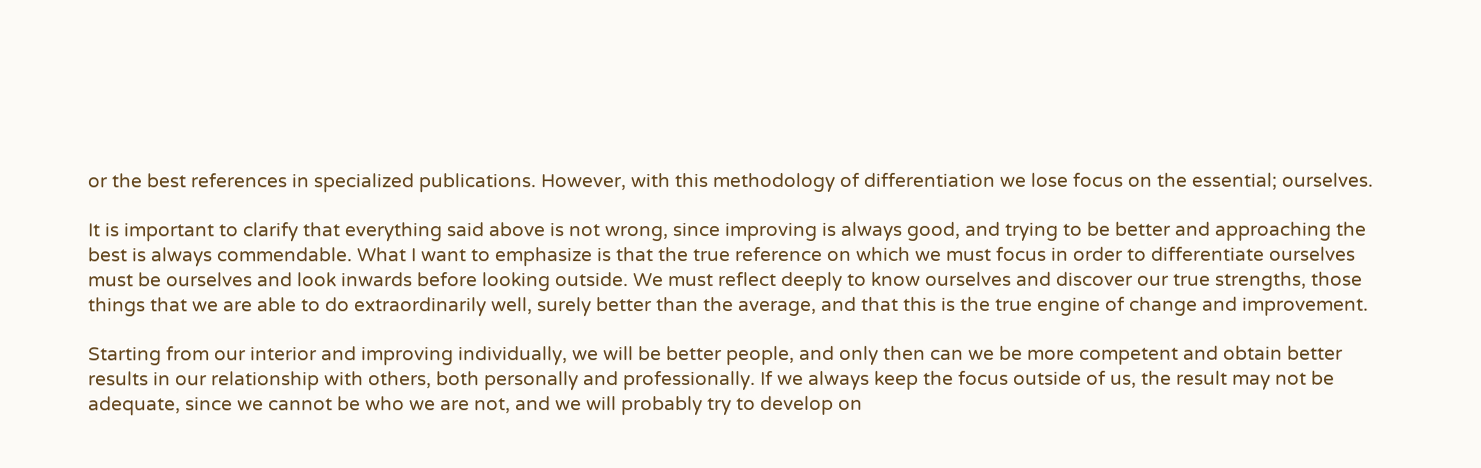or the best references in specialized publications. However, with this methodology of differentiation we lose focus on the essential; ourselves.

It is important to clarify that everything said above is not wrong, since improving is always good, and trying to be better and approaching the best is always commendable. What I want to emphasize is that the true reference on which we must focus in order to differentiate ourselves must be ourselves and look inwards before looking outside. We must reflect deeply to know ourselves and discover our true strengths, those things that we are able to do extraordinarily well, surely better than the average, and that this is the true engine of change and improvement.

Starting from our interior and improving individually, we will be better people, and only then can we be more competent and obtain better results in our relationship with others, both personally and professionally. If we always keep the focus outside of us, the result may not be adequate, since we cannot be who we are not, and we will probably try to develop on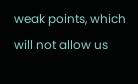weak points, which will not allow us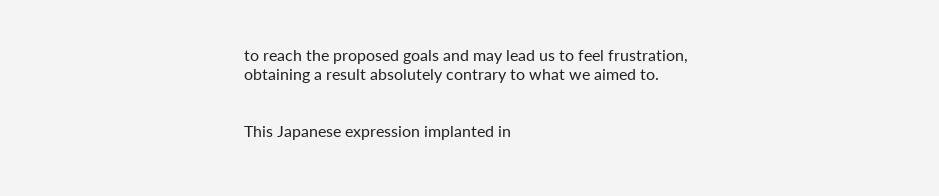to reach the proposed goals and may lead us to feel frustration, obtaining a result absolutely contrary to what we aimed to.


This Japanese expression implanted in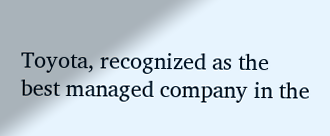Toyota, recognized as the best managed company in the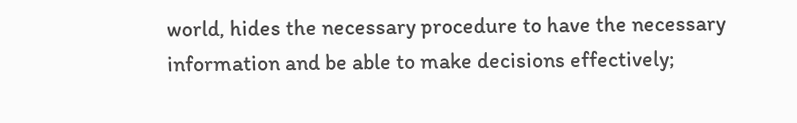world, hides the necessary procedure to have the necessary information and be able to make decisions effectively;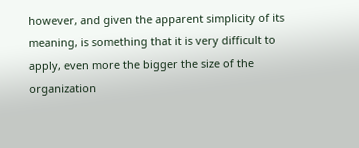however, and given the apparent simplicity of its meaning, is something that it is very difficult to apply, even more the bigger the size of the organization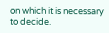on which it is necessary to decide.